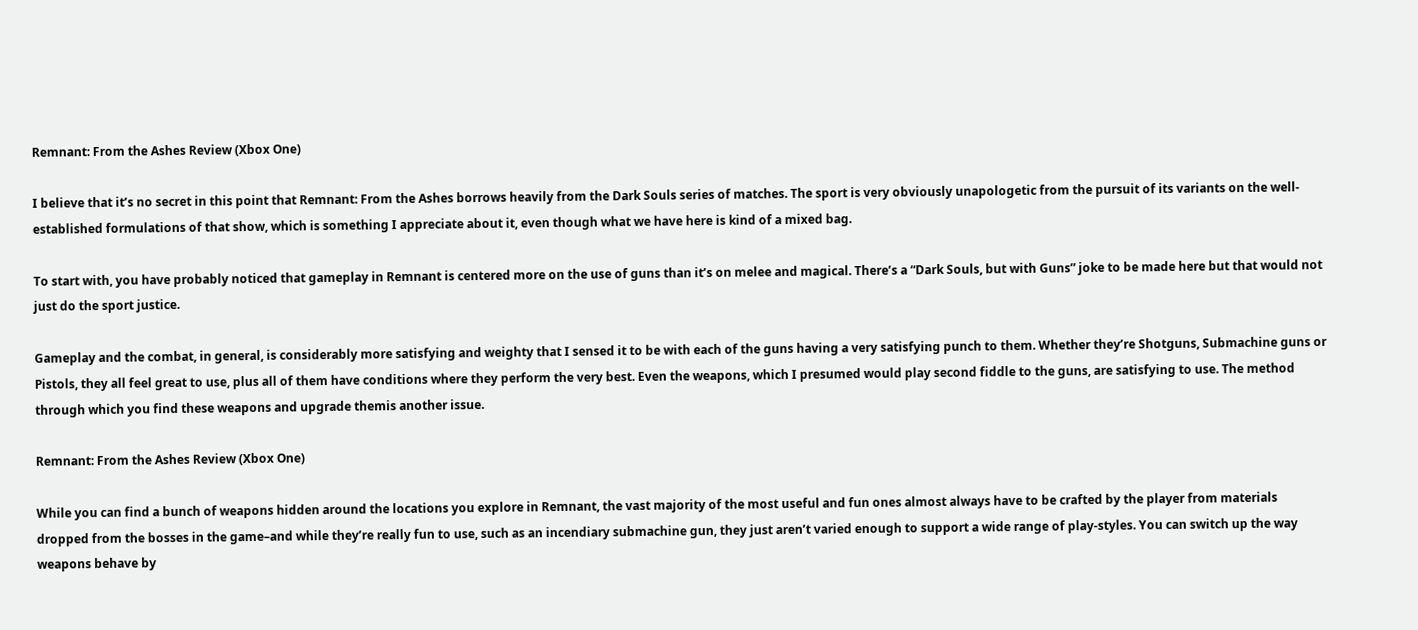Remnant: From the Ashes Review (Xbox One)

I believe that it’s no secret in this point that Remnant: From the Ashes borrows heavily from the Dark Souls series of matches. The sport is very obviously unapologetic from the pursuit of its variants on the well-established formulations of that show, which is something I appreciate about it, even though what we have here is kind of a mixed bag.

To start with, you have probably noticed that gameplay in Remnant is centered more on the use of guns than it’s on melee and magical. There’s a “Dark Souls, but with Guns” joke to be made here but that would not just do the sport justice.

Gameplay and the combat, in general, is considerably more satisfying and weighty that I sensed it to be with each of the guns having a very satisfying punch to them. Whether they’re Shotguns, Submachine guns or Pistols, they all feel great to use, plus all of them have conditions where they perform the very best. Even the weapons, which I presumed would play second fiddle to the guns, are satisfying to use. The method through which you find these weapons and upgrade themis another issue.

Remnant: From the Ashes Review (Xbox One)

While you can find a bunch of weapons hidden around the locations you explore in Remnant, the vast majority of the most useful and fun ones almost always have to be crafted by the player from materials dropped from the bosses in the game–and while they’re really fun to use, such as an incendiary submachine gun, they just aren’t varied enough to support a wide range of play-styles. You can switch up the way weapons behave by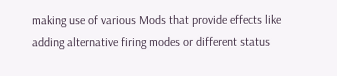making use of various Mods that provide effects like adding alternative firing modes or different status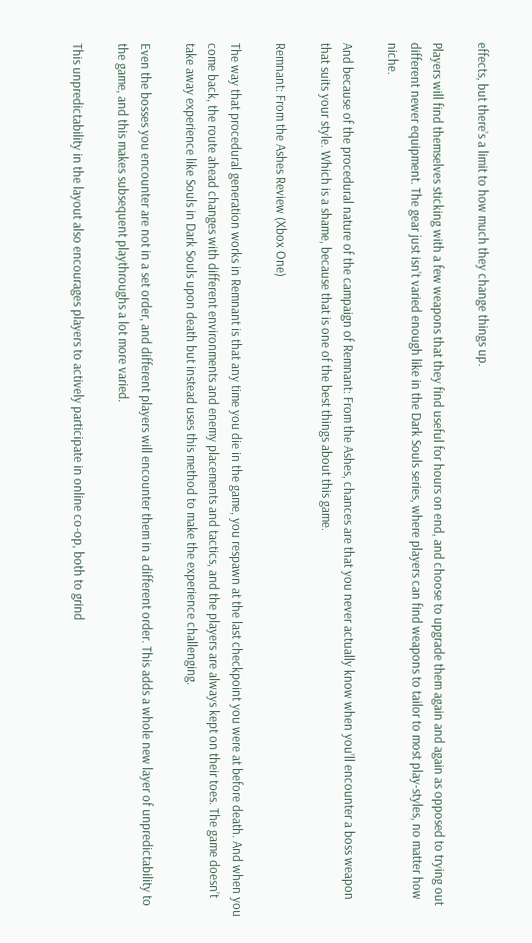effects, but there’s a limit to how much they change things up.

Players will find themselves sticking with a few weapons that they find useful for hours on end, and choose to upgrade them again and again as opposed to trying out different newer equipment. The gear just isn’t varied enough like in the Dark Souls series, where players can find weapons to tailor to most play-styles, no matter how niche.

And because of the procedural nature of the campaign of Remnant: From the Ashes, chances are that you never actually know when you’ll encounter a boss weapon that suits your style. Which is a shame, because that is one of the best things about this game.

Remnant: From the Ashes Review (Xbox One)

The way that procedural generation works in Remnant is that any time you die in the game, you respawn at the last checkpoint you were at before death. And when you come back, the route ahead changes with different environments and enemy placements and tactics, and the players are always kept on their toes. The game doesn’t take away experience like Souls in Dark Souls upon death but instead uses this method to make the experience challenging.

Even the bosses you encounter are not in a set order, and different players will encounter them in a different order. This adds a whole new layer of unpredictability to the game, and this makes subsequent playthroughs a lot more varied.

This unpredictability in the layout also encourages players to actively participate in online co-op, both to grind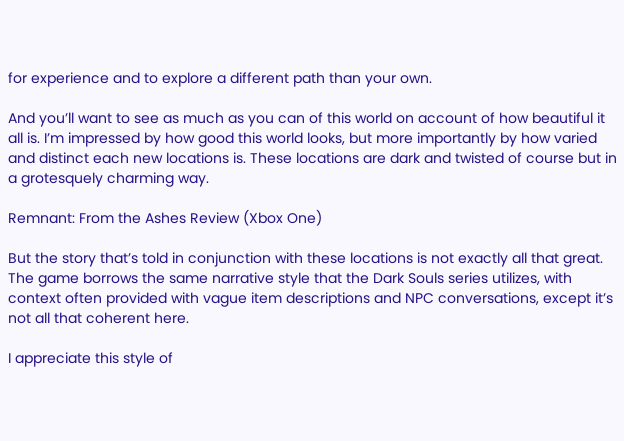for experience and to explore a different path than your own.

And you’ll want to see as much as you can of this world on account of how beautiful it all is. I’m impressed by how good this world looks, but more importantly by how varied and distinct each new locations is. These locations are dark and twisted of course but in a grotesquely charming way.

Remnant: From the Ashes Review (Xbox One)

But the story that’s told in conjunction with these locations is not exactly all that great. The game borrows the same narrative style that the Dark Souls series utilizes, with context often provided with vague item descriptions and NPC conversations, except it’s not all that coherent here.

I appreciate this style of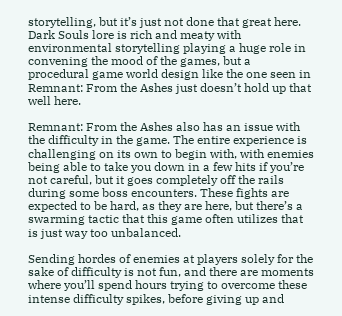storytelling, but it’s just not done that great here. Dark Souls lore is rich and meaty with environmental storytelling playing a huge role in convening the mood of the games, but a procedural game world design like the one seen in Remnant: From the Ashes just doesn’t hold up that well here.

Remnant: From the Ashes also has an issue with the difficulty in the game. The entire experience is challenging on its own to begin with, with enemies being able to take you down in a few hits if you’re not careful, but it goes completely off the rails during some boss encounters. These fights are expected to be hard, as they are here, but there’s a swarming tactic that this game often utilizes that is just way too unbalanced.

Sending hordes of enemies at players solely for the sake of difficulty is not fun, and there are moments where you’ll spend hours trying to overcome these intense difficulty spikes, before giving up and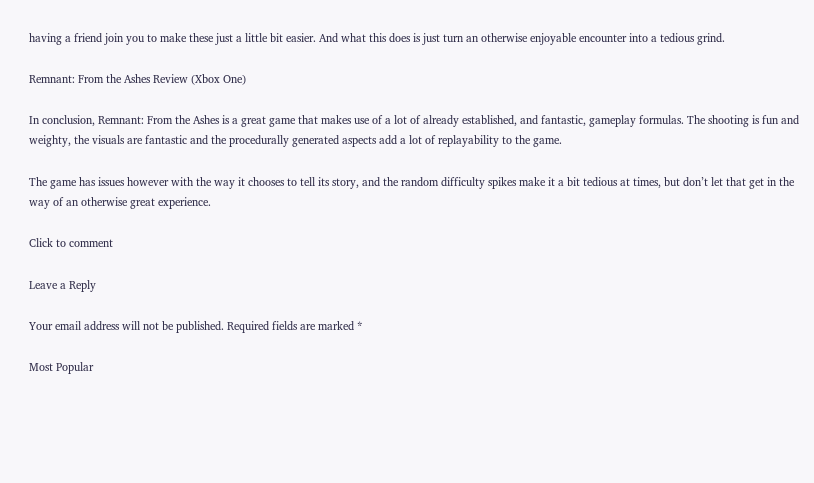having a friend join you to make these just a little bit easier. And what this does is just turn an otherwise enjoyable encounter into a tedious grind.

Remnant: From the Ashes Review (Xbox One)

In conclusion, Remnant: From the Ashes is a great game that makes use of a lot of already established, and fantastic, gameplay formulas. The shooting is fun and weighty, the visuals are fantastic and the procedurally generated aspects add a lot of replayability to the game.

The game has issues however with the way it chooses to tell its story, and the random difficulty spikes make it a bit tedious at times, but don’t let that get in the way of an otherwise great experience.

Click to comment

Leave a Reply

Your email address will not be published. Required fields are marked *

Most Popular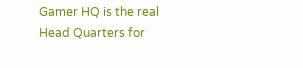Gamer HQ is the real Head Quarters for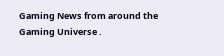Gaming News from around the Gaming Universe .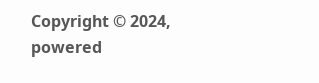Copyright © 2024, powered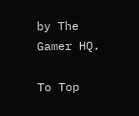by The Gamer HQ.

To Top